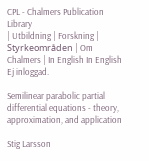CPL - Chalmers Publication Library
| Utbildning | Forskning | Styrkeområden | Om Chalmers | In English In English Ej inloggad.

Semilinear parabolic partial differential equations - theory, approximation, and application

Stig Larsson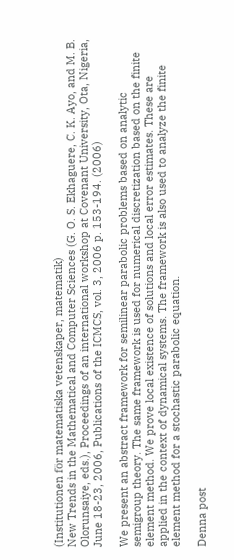(Institutionen för matematiska vetenskaper, matematik)
New Trends in the Mathematical and Computer Sciences (G. O. S. Ekhaguere, C. K. Ayo, and M. B. Olorunsaiye, eds.), Proceedings of an international workshop at Covenant University, Ota, Nigeria, June 18-23, 2006, Publications of the ICMCS, vol. 3, 2006 p. 153-194. (2006)

We present an abstract framework for semilinear parabolic problems based on analytic semigroup theory. The same framework is used for numerical discretization based on the finite element method. We prove local existence of solutions and local error estimates. These are applied in the context of dynamical systems. The framework is also used to analyze the finite element method for a stochastic parabolic equation.

Denna post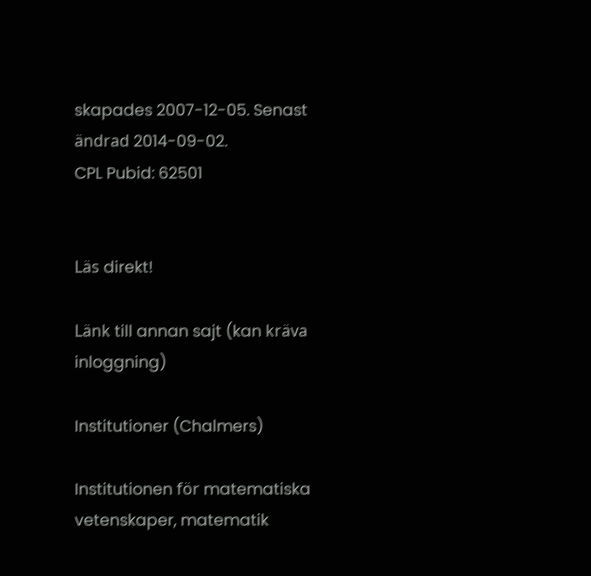skapades 2007-12-05. Senast ändrad 2014-09-02.
CPL Pubid: 62501


Läs direkt!

Länk till annan sajt (kan kräva inloggning)

Institutioner (Chalmers)

Institutionen för matematiska vetenskaper, matematik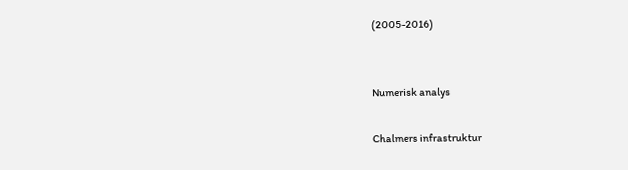(2005-2016)


Numerisk analys

Chalmers infrastruktur